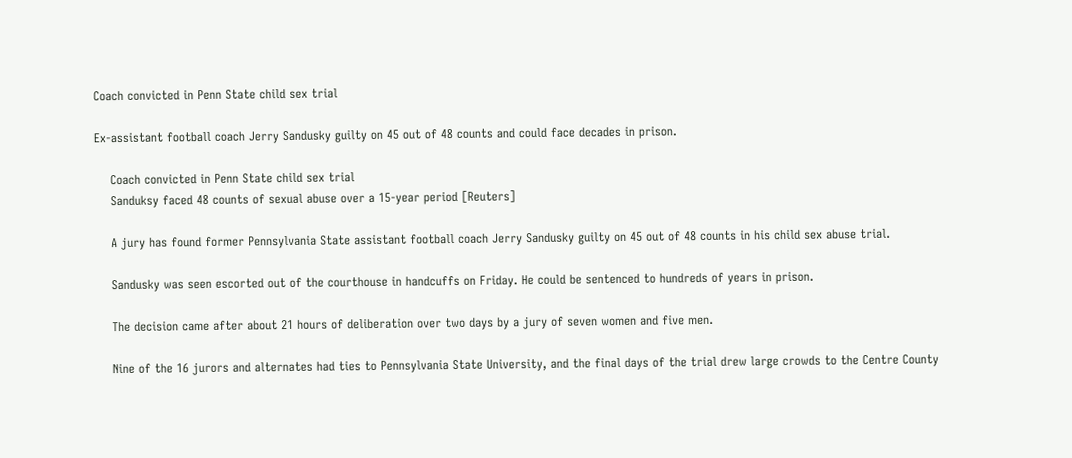Coach convicted in Penn State child sex trial

Ex-assistant football coach Jerry Sandusky guilty on 45 out of 48 counts and could face decades in prison.

    Coach convicted in Penn State child sex trial
    Sanduksy faced 48 counts of sexual abuse over a 15-year period [Reuters]

    A jury has found former Pennsylvania State assistant football coach Jerry Sandusky guilty on 45 out of 48 counts in his child sex abuse trial.

    Sandusky was seen escorted out of the courthouse in handcuffs on Friday. He could be sentenced to hundreds of years in prison.

    The decision came after about 21 hours of deliberation over two days by a jury of seven women and five men.

    Nine of the 16 jurors and alternates had ties to Pennsylvania State University, and the final days of the trial drew large crowds to the Centre County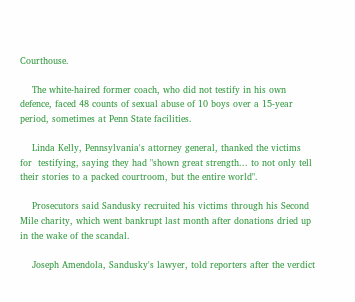Courthouse.

    The white-haired former coach, who did not testify in his own defence, faced 48 counts of sexual abuse of 10 boys over a 15-year period, sometimes at Penn State facilities.

    Linda Kelly, Pennsylvania's attorney general, thanked the victims for  testifying, saying they had "shown great strength... to not only tell their stories to a packed courtroom, but the entire world".

    Prosecutors said Sandusky recruited his victims through his Second Mile charity, which went bankrupt last month after donations dried up in the wake of the scandal.

    Joseph Amendola, Sandusky's lawyer, told reporters after the verdict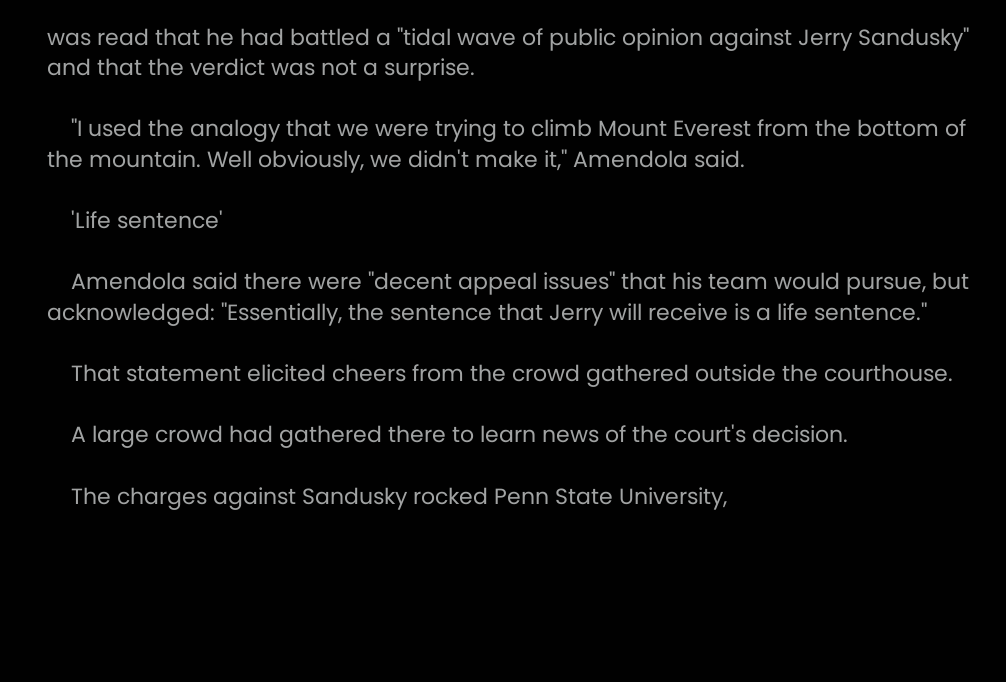was read that he had battled a "tidal wave of public opinion against Jerry Sandusky" and that the verdict was not a surprise.

    "I used the analogy that we were trying to climb Mount Everest from the bottom of the mountain. Well obviously, we didn't make it," Amendola said.

    'Life sentence'

    Amendola said there were "decent appeal issues" that his team would pursue, but acknowledged: "Essentially, the sentence that Jerry will receive is a life sentence."

    That statement elicited cheers from the crowd gathered outside the courthouse.

    A large crowd had gathered there to learn news of the court's decision.

    The charges against Sandusky rocked Penn State University,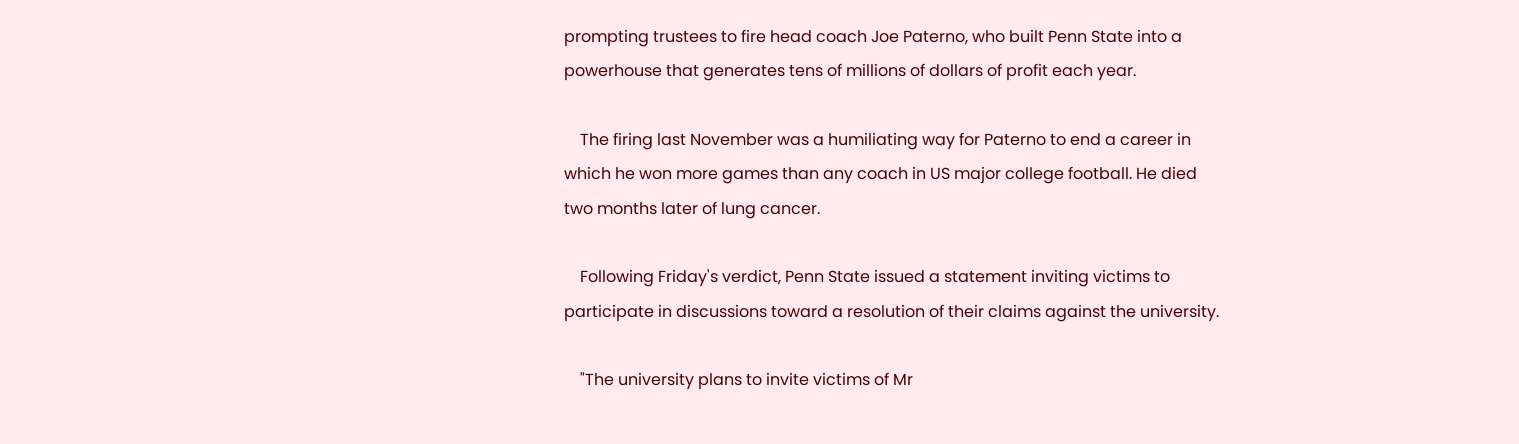prompting trustees to fire head coach Joe Paterno, who built Penn State into a powerhouse that generates tens of millions of dollars of profit each year.

    The firing last November was a humiliating way for Paterno to end a career in which he won more games than any coach in US major college football. He died two months later of lung cancer.

    Following Friday's verdict, Penn State issued a statement inviting victims to participate in discussions toward a resolution of their claims against the university.

    "The university plans to invite victims of Mr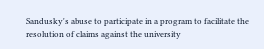Sandusky's abuse to participate in a program to facilitate the resolution of claims against the university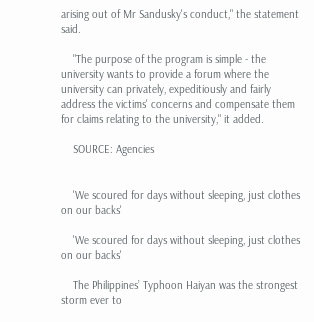arising out of Mr Sandusky's conduct," the statement said.

    "The purpose of the program is simple - the university wants to provide a forum where the university can privately, expeditiously and fairly address the victims' concerns and compensate them for claims relating to the university," it added.

    SOURCE: Agencies


    'We scoured for days without sleeping, just clothes on our backs'

    'We scoured for days without sleeping, just clothes on our backs'

    The Philippines’ Typhoon Haiyan was the strongest storm ever to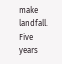make landfall. Five years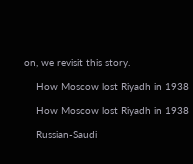on, we revisit this story.

    How Moscow lost Riyadh in 1938

    How Moscow lost Riyadh in 1938

    Russian-Saudi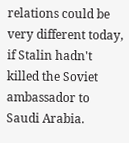relations could be very different today, if Stalin hadn't killed the Soviet ambassador to Saudi Arabia.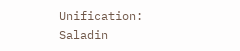Unification: Saladin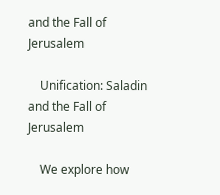and the Fall of Jerusalem

    Unification: Saladin and the Fall of Jerusalem

    We explore how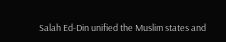Salah Ed-Din unified the Muslim states and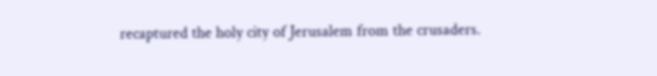recaptured the holy city of Jerusalem from the crusaders.